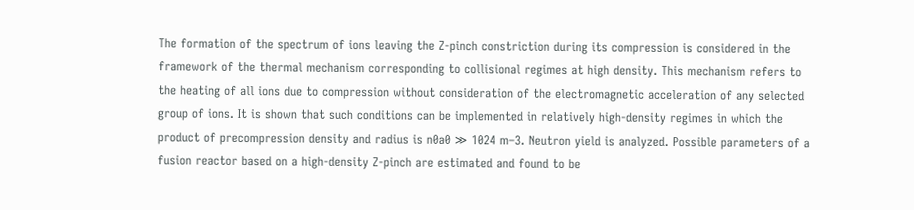The formation of the spectrum of ions leaving the Z-pinch constriction during its compression is considered in the framework of the thermal mechanism corresponding to collisional regimes at high density. This mechanism refers to the heating of all ions due to compression without consideration of the electromagnetic acceleration of any selected group of ions. It is shown that such conditions can be implemented in relatively high-density regimes in which the product of precompression density and radius is n0a0 ≫ 1024 m–3. Neutron yield is analyzed. Possible parameters of a fusion reactor based on a high-density Z-pinch are estimated and found to be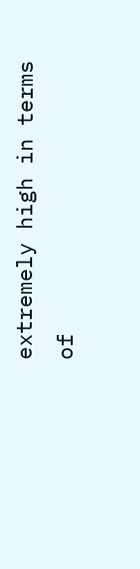extremely high in terms of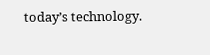today’s technology.